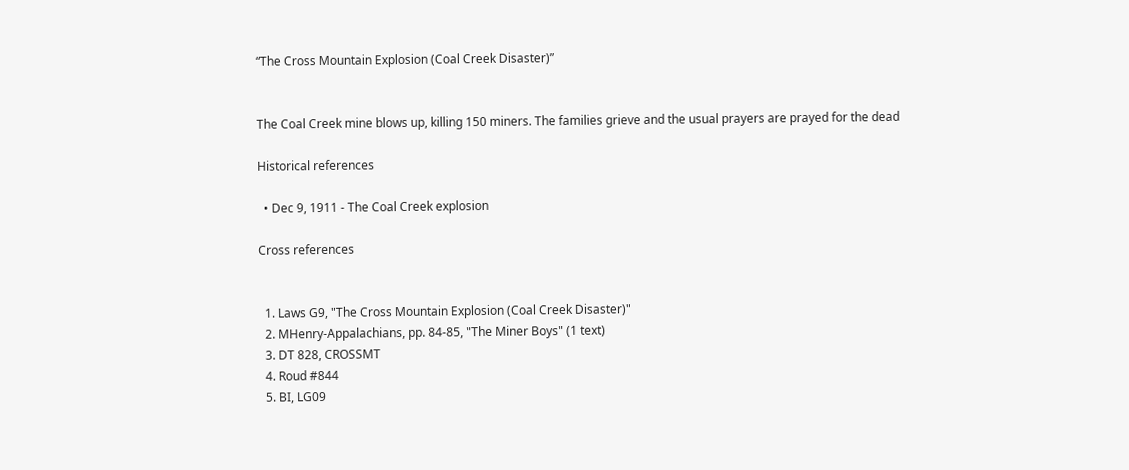“The Cross Mountain Explosion (Coal Creek Disaster)”


The Coal Creek mine blows up, killing 150 miners. The families grieve and the usual prayers are prayed for the dead

Historical references

  • Dec 9, 1911 - The Coal Creek explosion

Cross references


  1. Laws G9, "The Cross Mountain Explosion (Coal Creek Disaster)"
  2. MHenry-Appalachians, pp. 84-85, "The Miner Boys" (1 text)
  3. DT 828, CROSSMT
  4. Roud #844
  5. BI, LG09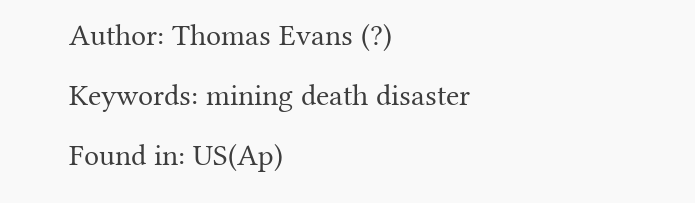Author: Thomas Evans (?)
Keywords: mining death disaster
Found in: US(Ap)